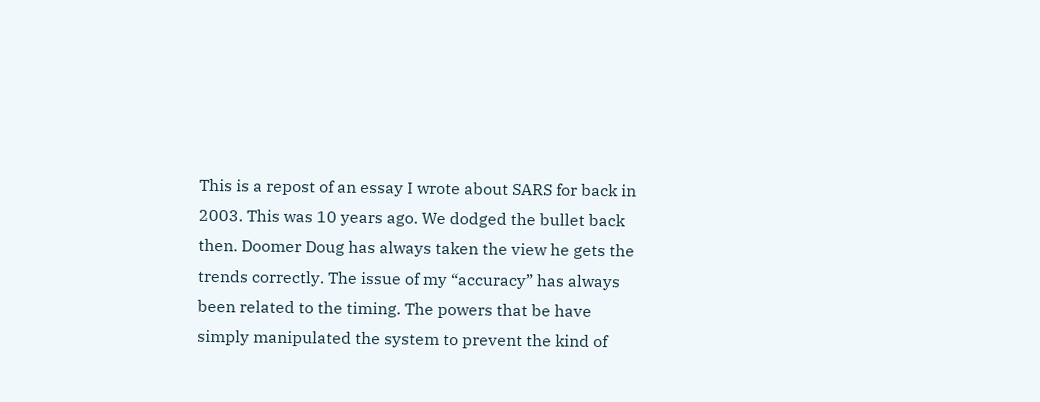This is a repost of an essay I wrote about SARS for back in 2003. This was 10 years ago. We dodged the bullet back then. Doomer Doug has always taken the view he gets the trends correctly. The issue of my “accuracy” has always been related to the timing. The powers that be have simply manipulated the system to prevent the kind of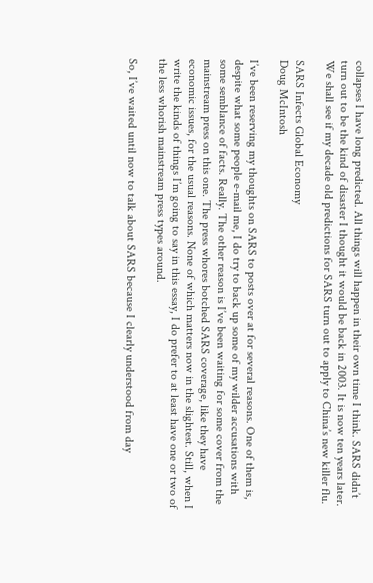collapses I have long predicted. All things will happen in their own time I think. SARS didn’t turn out to be the kind of disaster I thought it would be back in 2003. It is now ten years later. We shall see if my decade old predictions for SARS turn out to apply to China’s new killer flu.

SARS Infects Global Economy
Doug McIntosh

I’ve been reserving my thoughts on SARS to posts over at for several reasons. One of them is, despite what some people e-mail me, I do try to back up some of my wilder accusations with some semblance of facts. Really. The other reason is I’ve been waiting for some cover from the mainstream press on this one. The press whores botched SARS coverage, like they have economic issues, for the usual reasons. None of which matters now in the slightest. Still, when I write the kinds of things I’m going to say in this essay, I do prefer to at least have one or two of the less whorish mainstream press types around.

So, I’ve waited until now to talk about SARS because I clearly understood from day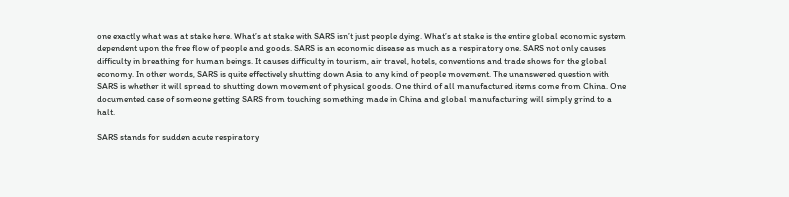one exactly what was at stake here. What’s at stake with SARS isn’t just people dying. What’s at stake is the entire global economic system dependent upon the free flow of people and goods. SARS is an economic disease as much as a respiratory one. SARS not only causes difficulty in breathing for human beings. It causes difficulty in tourism, air travel, hotels, conventions and trade shows for the global economy. In other words, SARS is quite effectively shutting down Asia to any kind of people movement. The unanswered question with SARS is whether it will spread to shutting down movement of physical goods. One third of all manufactured items come from China. One documented case of someone getting SARS from touching something made in China and global manufacturing will simply grind to a halt.

SARS stands for sudden acute respiratory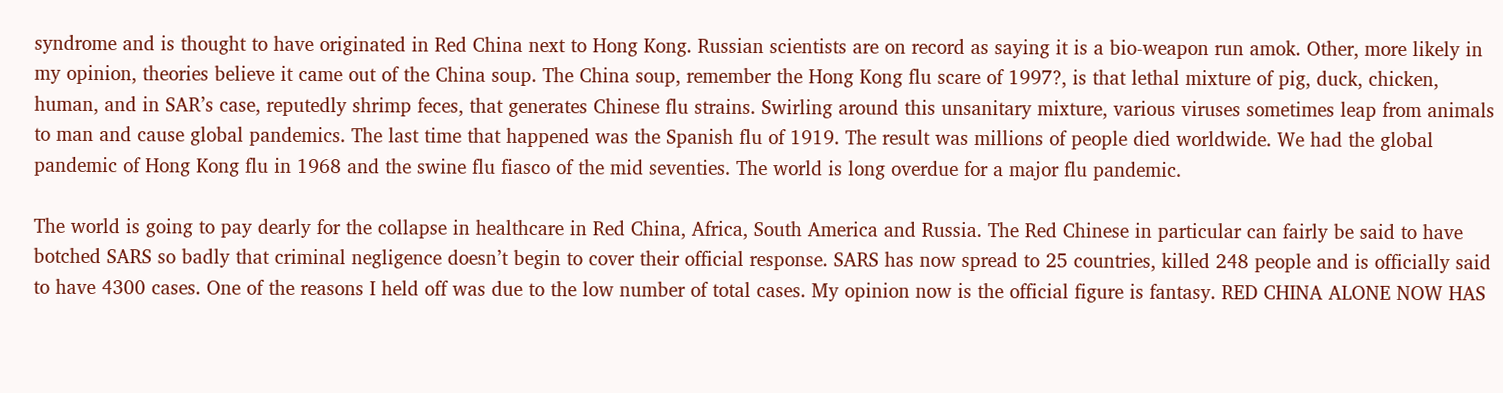syndrome and is thought to have originated in Red China next to Hong Kong. Russian scientists are on record as saying it is a bio-weapon run amok. Other, more likely in my opinion, theories believe it came out of the China soup. The China soup, remember the Hong Kong flu scare of 1997?, is that lethal mixture of pig, duck, chicken, human, and in SAR’s case, reputedly shrimp feces, that generates Chinese flu strains. Swirling around this unsanitary mixture, various viruses sometimes leap from animals to man and cause global pandemics. The last time that happened was the Spanish flu of 1919. The result was millions of people died worldwide. We had the global pandemic of Hong Kong flu in 1968 and the swine flu fiasco of the mid seventies. The world is long overdue for a major flu pandemic.

The world is going to pay dearly for the collapse in healthcare in Red China, Africa, South America and Russia. The Red Chinese in particular can fairly be said to have botched SARS so badly that criminal negligence doesn’t begin to cover their official response. SARS has now spread to 25 countries, killed 248 people and is officially said to have 4300 cases. One of the reasons I held off was due to the low number of total cases. My opinion now is the official figure is fantasy. RED CHINA ALONE NOW HAS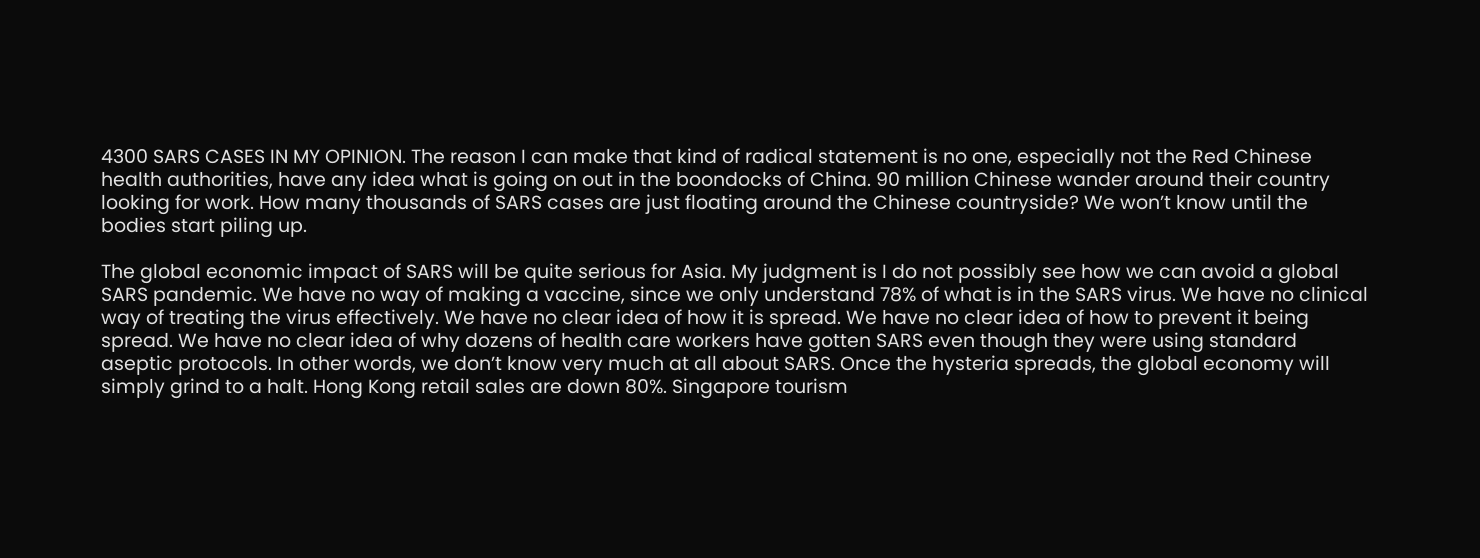4300 SARS CASES IN MY OPINION. The reason I can make that kind of radical statement is no one, especially not the Red Chinese health authorities, have any idea what is going on out in the boondocks of China. 90 million Chinese wander around their country looking for work. How many thousands of SARS cases are just floating around the Chinese countryside? We won’t know until the bodies start piling up.

The global economic impact of SARS will be quite serious for Asia. My judgment is I do not possibly see how we can avoid a global SARS pandemic. We have no way of making a vaccine, since we only understand 78% of what is in the SARS virus. We have no clinical way of treating the virus effectively. We have no clear idea of how it is spread. We have no clear idea of how to prevent it being spread. We have no clear idea of why dozens of health care workers have gotten SARS even though they were using standard aseptic protocols. In other words, we don’t know very much at all about SARS. Once the hysteria spreads, the global economy will simply grind to a halt. Hong Kong retail sales are down 80%. Singapore tourism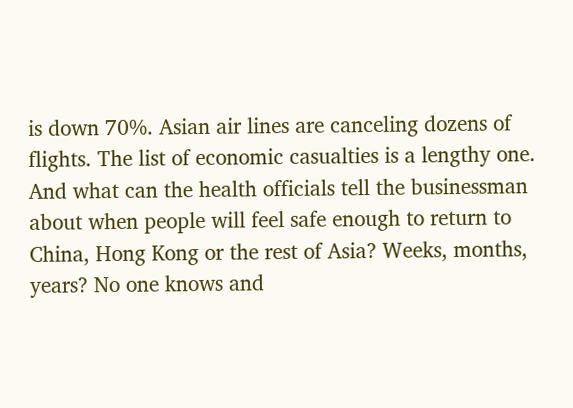is down 70%. Asian air lines are canceling dozens of flights. The list of economic casualties is a lengthy one. And what can the health officials tell the businessman about when people will feel safe enough to return to China, Hong Kong or the rest of Asia? Weeks, months, years? No one knows and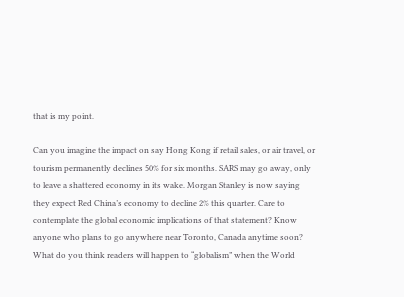that is my point.

Can you imagine the impact on say Hong Kong if retail sales, or air travel, or tourism permanently declines 50% for six months. SARS may go away, only to leave a shattered economy in its wake. Morgan Stanley is now saying they expect Red China’s economy to decline 2% this quarter. Care to contemplate the global economic implications of that statement? Know anyone who plans to go anywhere near Toronto, Canada anytime soon? What do you think readers will happen to “globalism” when the World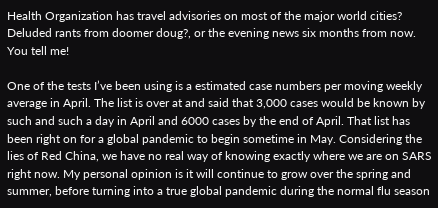Health Organization has travel advisories on most of the major world cities? Deluded rants from doomer doug?, or the evening news six months from now. You tell me!

One of the tests I’ve been using is a estimated case numbers per moving weekly average in April. The list is over at and said that 3,000 cases would be known by such and such a day in April and 6000 cases by the end of April. That list has been right on for a global pandemic to begin sometime in May. Considering the lies of Red China, we have no real way of knowing exactly where we are on SARS right now. My personal opinion is it will continue to grow over the spring and summer, before turning into a true global pandemic during the normal flu season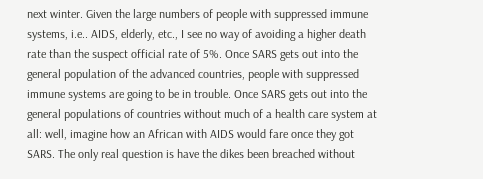next winter. Given the large numbers of people with suppressed immune systems, i.e.. AIDS, elderly, etc., I see no way of avoiding a higher death rate than the suspect official rate of 5%. Once SARS gets out into the general population of the advanced countries, people with suppressed immune systems are going to be in trouble. Once SARS gets out into the general populations of countries without much of a health care system at all: well, imagine how an African with AIDS would fare once they got SARS. The only real question is have the dikes been breached without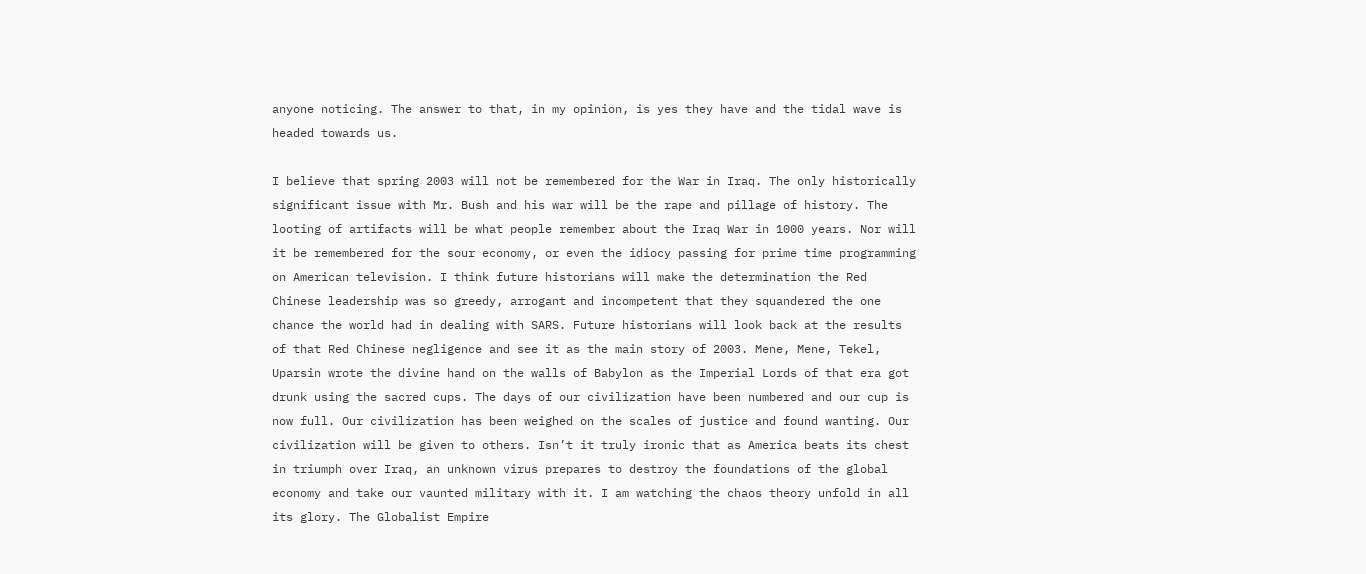anyone noticing. The answer to that, in my opinion, is yes they have and the tidal wave is headed towards us.

I believe that spring 2003 will not be remembered for the War in Iraq. The only historically significant issue with Mr. Bush and his war will be the rape and pillage of history. The looting of artifacts will be what people remember about the Iraq War in 1000 years. Nor will it be remembered for the sour economy, or even the idiocy passing for prime time programming on American television. I think future historians will make the determination the Red Chinese leadership was so greedy, arrogant and incompetent that they squandered the one chance the world had in dealing with SARS. Future historians will look back at the results of that Red Chinese negligence and see it as the main story of 2003. Mene, Mene, Tekel, Uparsin wrote the divine hand on the walls of Babylon as the Imperial Lords of that era got drunk using the sacred cups. The days of our civilization have been numbered and our cup is now full. Our civilization has been weighed on the scales of justice and found wanting. Our civilization will be given to others. Isn’t it truly ironic that as America beats its chest in triumph over Iraq, an unknown virus prepares to destroy the foundations of the global economy and take our vaunted military with it. I am watching the chaos theory unfold in all its glory. The Globalist Empire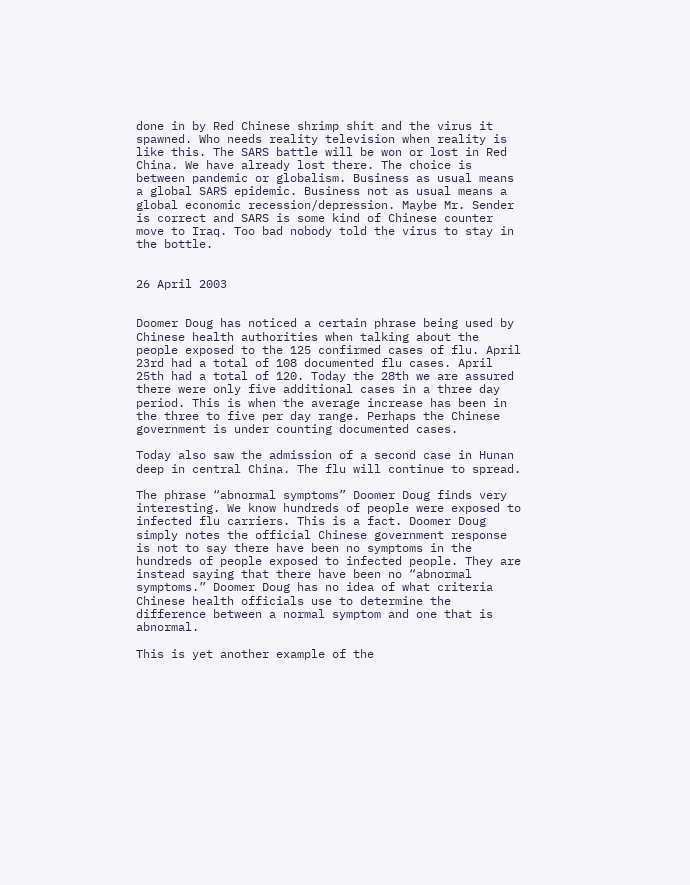done in by Red Chinese shrimp shit and the virus it spawned. Who needs reality television when reality is like this. The SARS battle will be won or lost in Red China. We have already lost there. The choice is between pandemic or globalism. Business as usual means a global SARS epidemic. Business not as usual means a global economic recession/depression. Maybe Mr. Sender is correct and SARS is some kind of Chinese counter move to Iraq. Too bad nobody told the virus to stay in the bottle.


26 April 2003


Doomer Doug has noticed a certain phrase being used by Chinese health authorities when talking about the people exposed to the 125 confirmed cases of flu. April 23rd had a total of 108 documented flu cases. April 25th had a total of 120. Today the 28th we are assured there were only five additional cases in a three day period. This is when the average increase has been in the three to five per day range. Perhaps the Chinese government is under counting documented cases.

Today also saw the admission of a second case in Hunan deep in central China. The flu will continue to spread.

The phrase “abnormal symptoms” Doomer Doug finds very interesting. We know hundreds of people were exposed to infected flu carriers. This is a fact. Doomer Doug simply notes the official Chinese government response is not to say there have been no symptoms in the hundreds of people exposed to infected people. They are instead saying that there have been no “abnormal symptoms.” Doomer Doug has no idea of what criteria Chinese health officials use to determine the difference between a normal symptom and one that is abnormal.

This is yet another example of the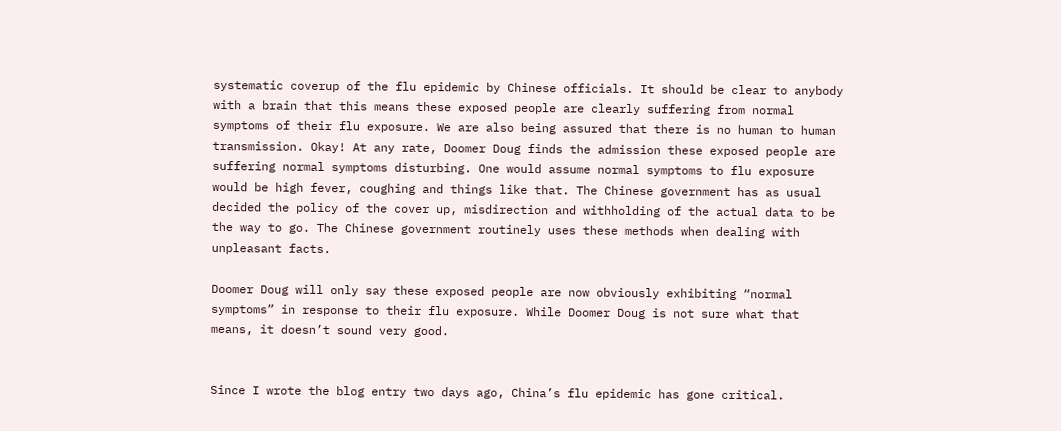systematic coverup of the flu epidemic by Chinese officials. It should be clear to anybody with a brain that this means these exposed people are clearly suffering from normal symptoms of their flu exposure. We are also being assured that there is no human to human transmission. Okay! At any rate, Doomer Doug finds the admission these exposed people are suffering normal symptoms disturbing. One would assume normal symptoms to flu exposure would be high fever, coughing and things like that. The Chinese government has as usual decided the policy of the cover up, misdirection and withholding of the actual data to be the way to go. The Chinese government routinely uses these methods when dealing with unpleasant facts.

Doomer Doug will only say these exposed people are now obviously exhibiting “normal symptoms” in response to their flu exposure. While Doomer Doug is not sure what that means, it doesn’t sound very good.


Since I wrote the blog entry two days ago, China’s flu epidemic has gone critical.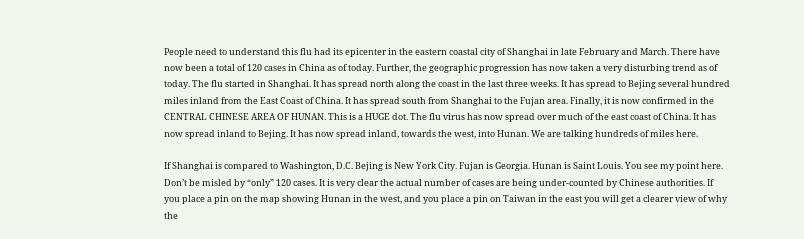People need to understand this flu had its epicenter in the eastern coastal city of Shanghai in late February and March. There have now been a total of 120 cases in China as of today. Further, the geographic progression has now taken a very disturbing trend as of today. The flu started in Shanghai. It has spread north along the coast in the last three weeks. It has spread to Bejing several hundred miles inland from the East Coast of China. It has spread south from Shanghai to the Fujan area. Finally, it is now confirmed in the CENTRAL CHINESE AREA OF HUNAN. This is a HUGE dot. The flu virus has now spread over much of the east coast of China. It has now spread inland to Bejing. It has now spread inland, towards the west, into Hunan. We are talking hundreds of miles here.

If Shanghai is compared to Washington, D.C. Bejing is New York City. Fujan is Georgia. Hunan is Saint Louis. You see my point here. Don’t be misled by “only” 120 cases. It is very clear the actual number of cases are being under-counted by Chinese authorities. If you place a pin on the map showing Hunan in the west, and you place a pin on Taiwan in the east you will get a clearer view of why the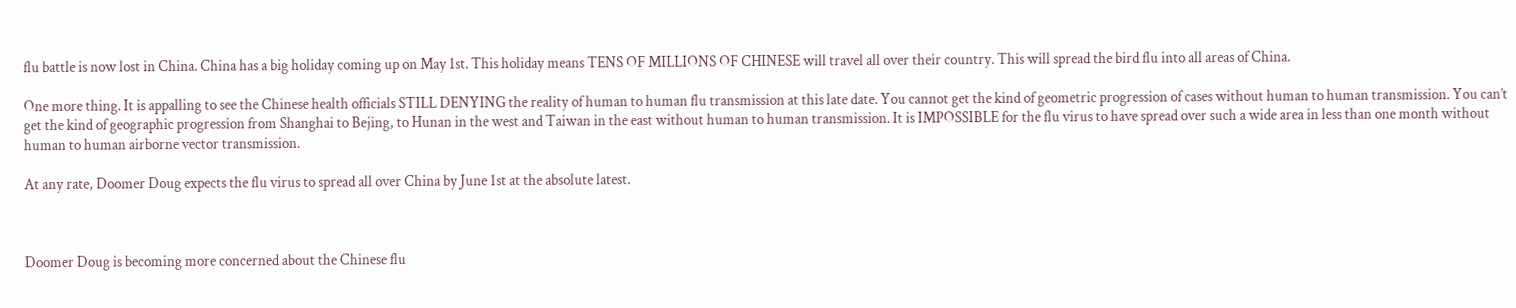flu battle is now lost in China. China has a big holiday coming up on May 1st. This holiday means TENS OF MILLIONS OF CHINESE will travel all over their country. This will spread the bird flu into all areas of China.

One more thing. It is appalling to see the Chinese health officials STILL DENYING the reality of human to human flu transmission at this late date. You cannot get the kind of geometric progression of cases without human to human transmission. You can’t get the kind of geographic progression from Shanghai to Bejing, to Hunan in the west and Taiwan in the east without human to human transmission. It is IMPOSSIBLE for the flu virus to have spread over such a wide area in less than one month without human to human airborne vector transmission.

At any rate, Doomer Doug expects the flu virus to spread all over China by June 1st at the absolute latest.



Doomer Doug is becoming more concerned about the Chinese flu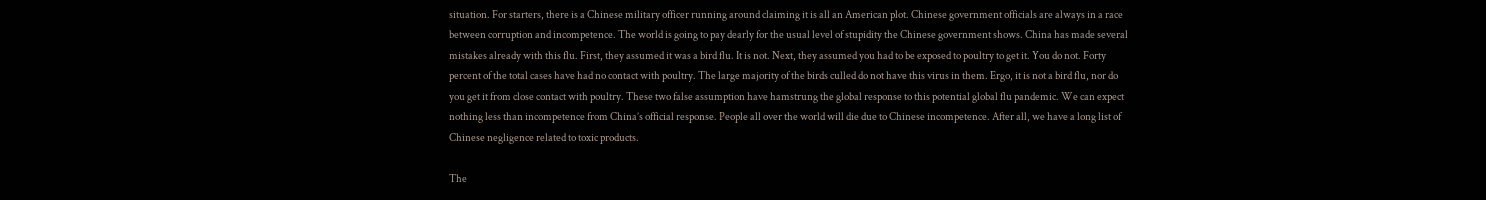situation. For starters, there is a Chinese military officer running around claiming it is all an American plot. Chinese government officials are always in a race between corruption and incompetence. The world is going to pay dearly for the usual level of stupidity the Chinese government shows. China has made several mistakes already with this flu. First, they assumed it was a bird flu. It is not. Next, they assumed you had to be exposed to poultry to get it. You do not. Forty percent of the total cases have had no contact with poultry. The large majority of the birds culled do not have this virus in them. Ergo, it is not a bird flu, nor do you get it from close contact with poultry. These two false assumption have hamstrung the global response to this potential global flu pandemic. We can expect nothing less than incompetence from China’s official response. People all over the world will die due to Chinese incompetence. After all, we have a long list of Chinese negligence related to toxic products.

The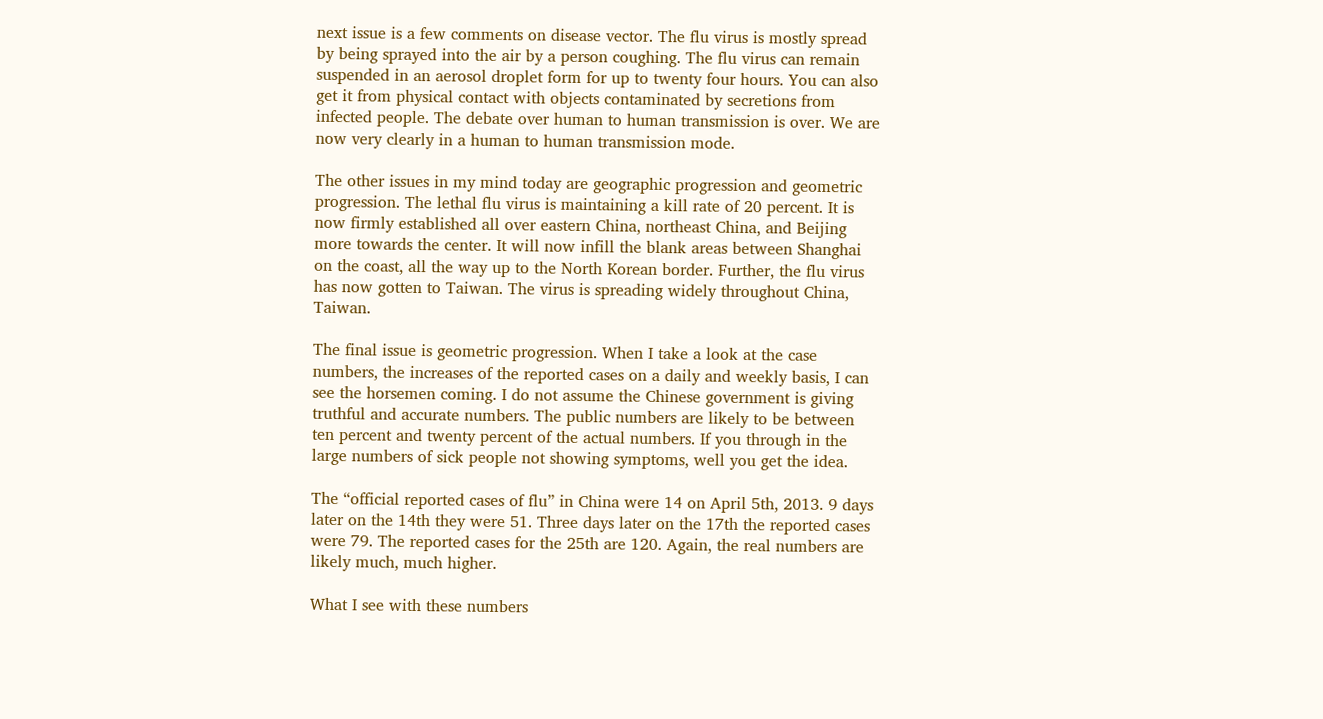next issue is a few comments on disease vector. The flu virus is mostly spread by being sprayed into the air by a person coughing. The flu virus can remain suspended in an aerosol droplet form for up to twenty four hours. You can also get it from physical contact with objects contaminated by secretions from infected people. The debate over human to human transmission is over. We are now very clearly in a human to human transmission mode.

The other issues in my mind today are geographic progression and geometric progression. The lethal flu virus is maintaining a kill rate of 20 percent. It is now firmly established all over eastern China, northeast China, and Beijing more towards the center. It will now infill the blank areas between Shanghai on the coast, all the way up to the North Korean border. Further, the flu virus has now gotten to Taiwan. The virus is spreading widely throughout China, Taiwan.

The final issue is geometric progression. When I take a look at the case numbers, the increases of the reported cases on a daily and weekly basis, I can see the horsemen coming. I do not assume the Chinese government is giving truthful and accurate numbers. The public numbers are likely to be between ten percent and twenty percent of the actual numbers. If you through in the large numbers of sick people not showing symptoms, well you get the idea.

The “official reported cases of flu” in China were 14 on April 5th, 2013. 9 days later on the 14th they were 51. Three days later on the 17th the reported cases were 79. The reported cases for the 25th are 120. Again, the real numbers are likely much, much higher.

What I see with these numbers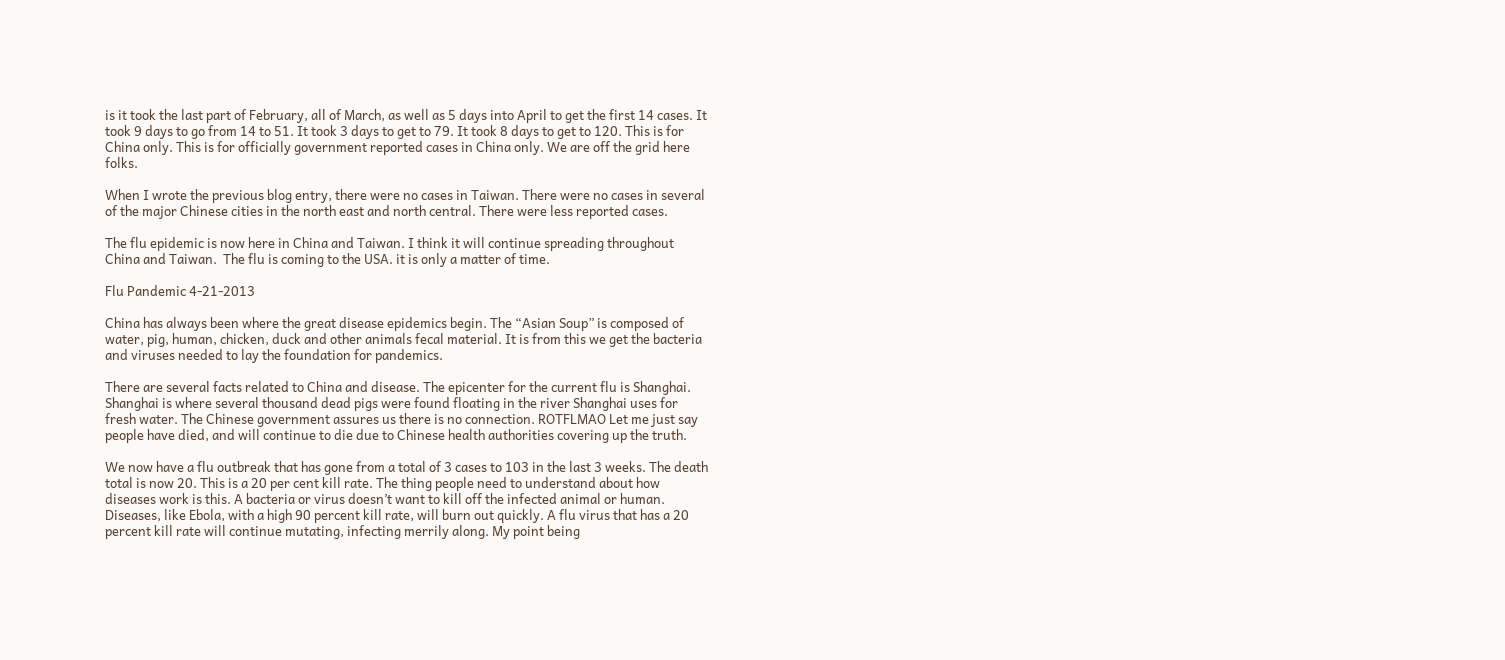is it took the last part of February, all of March, as well as 5 days into April to get the first 14 cases. It took 9 days to go from 14 to 51. It took 3 days to get to 79. It took 8 days to get to 120. This is for China only. This is for officially government reported cases in China only. We are off the grid here folks.

When I wrote the previous blog entry, there were no cases in Taiwan. There were no cases in several of the major Chinese cities in the north east and north central. There were less reported cases.

The flu epidemic is now here in China and Taiwan. I think it will continue spreading throughout China and Taiwan.  The flu is coming to the USA. it is only a matter of time.

Flu Pandemic 4-21-2013

China has always been where the great disease epidemics begin. The “Asian Soup” is composed of water, pig, human, chicken, duck and other animals fecal material. It is from this we get the bacteria and viruses needed to lay the foundation for pandemics.

There are several facts related to China and disease. The epicenter for the current flu is Shanghai. Shanghai is where several thousand dead pigs were found floating in the river Shanghai uses for fresh water. The Chinese government assures us there is no connection. ROTFLMAO Let me just say people have died, and will continue to die due to Chinese health authorities covering up the truth.

We now have a flu outbreak that has gone from a total of 3 cases to 103 in the last 3 weeks. The death total is now 20. This is a 20 per cent kill rate. The thing people need to understand about how diseases work is this. A bacteria or virus doesn’t want to kill off the infected animal or human. Diseases, like Ebola, with a high 90 percent kill rate, will burn out quickly. A flu virus that has a 20 percent kill rate will continue mutating, infecting merrily along. My point being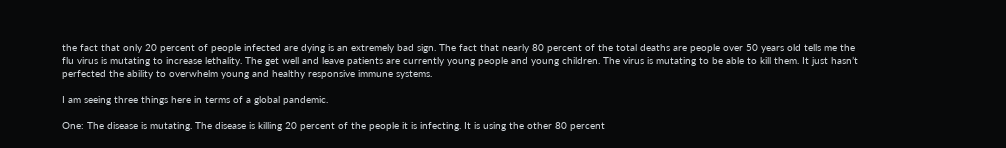the fact that only 20 percent of people infected are dying is an extremely bad sign. The fact that nearly 80 percent of the total deaths are people over 50 years old tells me the flu virus is mutating to increase lethality. The get well and leave patients are currently young people and young children. The virus is mutating to be able to kill them. It just hasn’t perfected the ability to overwhelm young and healthy responsive immune systems.

I am seeing three things here in terms of a global pandemic.

One: The disease is mutating. The disease is killing 20 percent of the people it is infecting. It is using the other 80 percent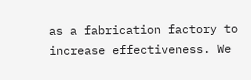as a fabrication factory to increase effectiveness. We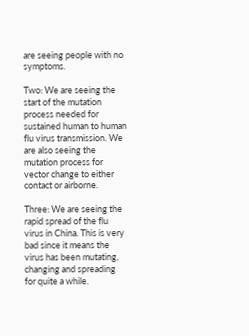are seeing people with no symptoms.

Two: We are seeing the start of the mutation process needed for sustained human to human flu virus transmission. We are also seeing the mutation process for vector change to either contact or airborne.

Three: We are seeing the rapid spread of the flu virus in China. This is very bad since it means the virus has been mutating, changing and spreading for quite a while.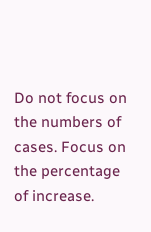Do not focus on the numbers of cases. Focus on the percentage of increase.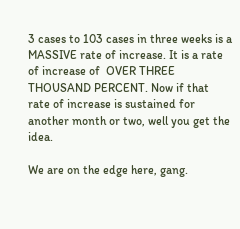3 cases to 103 cases in three weeks is a MASSIVE rate of increase. It is a rate of increase of  OVER THREE THOUSAND PERCENT. Now if that rate of increase is sustained for another month or two, well you get the idea.

We are on the edge here, gang.